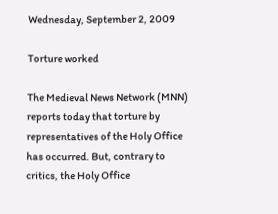Wednesday, September 2, 2009

Torture worked

The Medieval News Network (MNN) reports today that torture by representatives of the Holy Office has occurred. But, contrary to critics, the Holy Office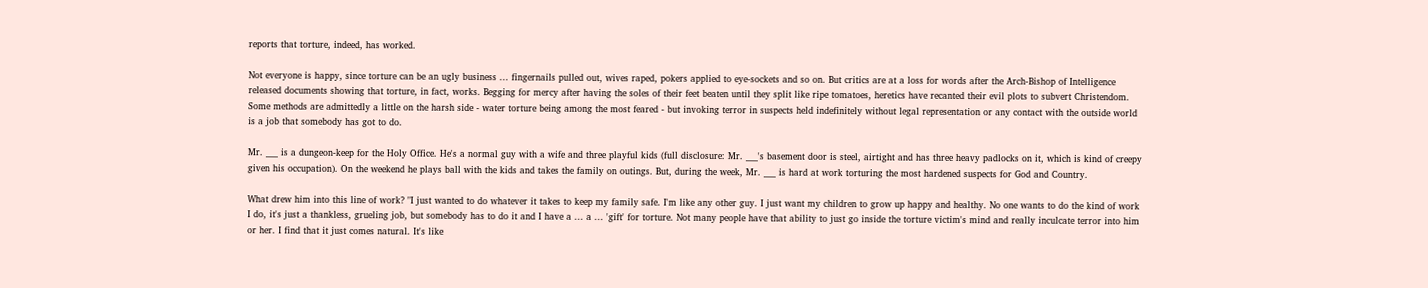reports that torture, indeed, has worked.

Not everyone is happy, since torture can be an ugly business ... fingernails pulled out, wives raped, pokers applied to eye-sockets and so on. But critics are at a loss for words after the Arch-Bishop of Intelligence released documents showing that torture, in fact, works. Begging for mercy after having the soles of their feet beaten until they split like ripe tomatoes, heretics have recanted their evil plots to subvert Christendom. Some methods are admittedly a little on the harsh side - water torture being among the most feared - but invoking terror in suspects held indefinitely without legal representation or any contact with the outside world is a job that somebody has got to do.

Mr. ___ is a dungeon-keep for the Holy Office. He's a normal guy with a wife and three playful kids (full disclosure: Mr. ___'s basement door is steel, airtight and has three heavy padlocks on it, which is kind of creepy given his occupation). On the weekend he plays ball with the kids and takes the family on outings. But, during the week, Mr. ___ is hard at work torturing the most hardened suspects for God and Country.

What drew him into this line of work? "I just wanted to do whatever it takes to keep my family safe. I'm like any other guy. I just want my children to grow up happy and healthy. No one wants to do the kind of work I do, it's just a thankless, grueling job, but somebody has to do it and I have a ... a ... 'gift' for torture. Not many people have that ability to just go inside the torture victim's mind and really inculcate terror into him or her. I find that it just comes natural. It's like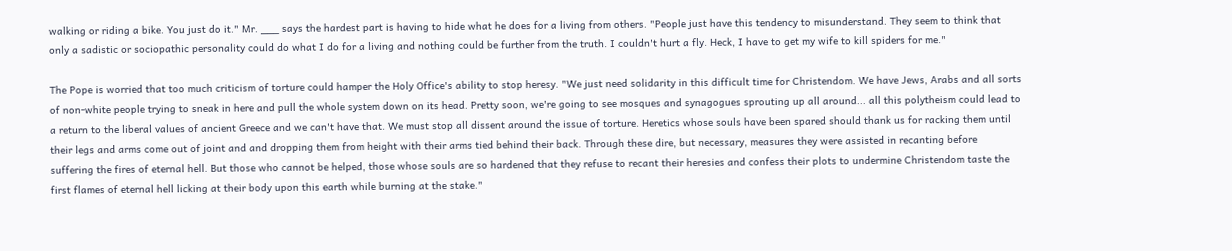walking or riding a bike. You just do it." Mr. ___ says the hardest part is having to hide what he does for a living from others. "People just have this tendency to misunderstand. They seem to think that only a sadistic or sociopathic personality could do what I do for a living and nothing could be further from the truth. I couldn't hurt a fly. Heck, I have to get my wife to kill spiders for me."

The Pope is worried that too much criticism of torture could hamper the Holy Office's ability to stop heresy. "We just need solidarity in this difficult time for Christendom. We have Jews, Arabs and all sorts of non-white people trying to sneak in here and pull the whole system down on its head. Pretty soon, we're going to see mosques and synagogues sprouting up all around... all this polytheism could lead to a return to the liberal values of ancient Greece and we can't have that. We must stop all dissent around the issue of torture. Heretics whose souls have been spared should thank us for racking them until their legs and arms come out of joint and and dropping them from height with their arms tied behind their back. Through these dire, but necessary, measures they were assisted in recanting before suffering the fires of eternal hell. But those who cannot be helped, those whose souls are so hardened that they refuse to recant their heresies and confess their plots to undermine Christendom taste the first flames of eternal hell licking at their body upon this earth while burning at the stake."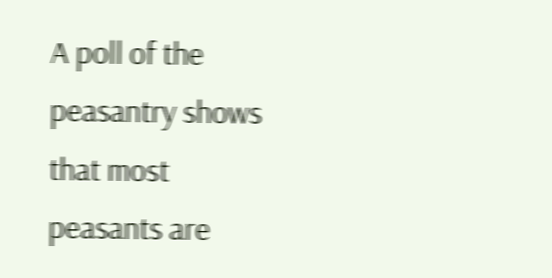A poll of the peasantry shows that most peasants are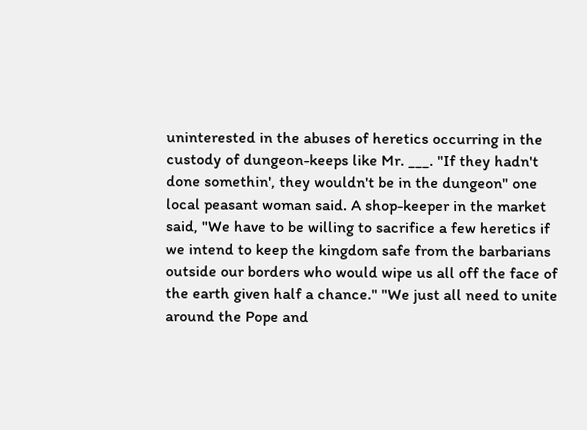uninterested in the abuses of heretics occurring in the custody of dungeon-keeps like Mr. ___. "If they hadn't done somethin', they wouldn't be in the dungeon" one local peasant woman said. A shop-keeper in the market said, "We have to be willing to sacrifice a few heretics if we intend to keep the kingdom safe from the barbarians outside our borders who would wipe us all off the face of the earth given half a chance." "We just all need to unite around the Pope and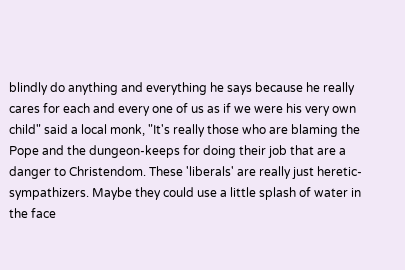blindly do anything and everything he says because he really cares for each and every one of us as if we were his very own child" said a local monk, "It's really those who are blaming the Pope and the dungeon-keeps for doing their job that are a danger to Christendom. These 'liberals' are really just heretic-sympathizers. Maybe they could use a little splash of water in the face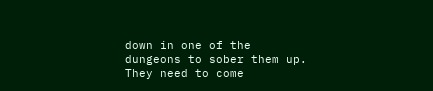down in one of the dungeons to sober them up. They need to come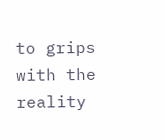to grips with the reality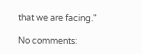that we are facing."

No comments: